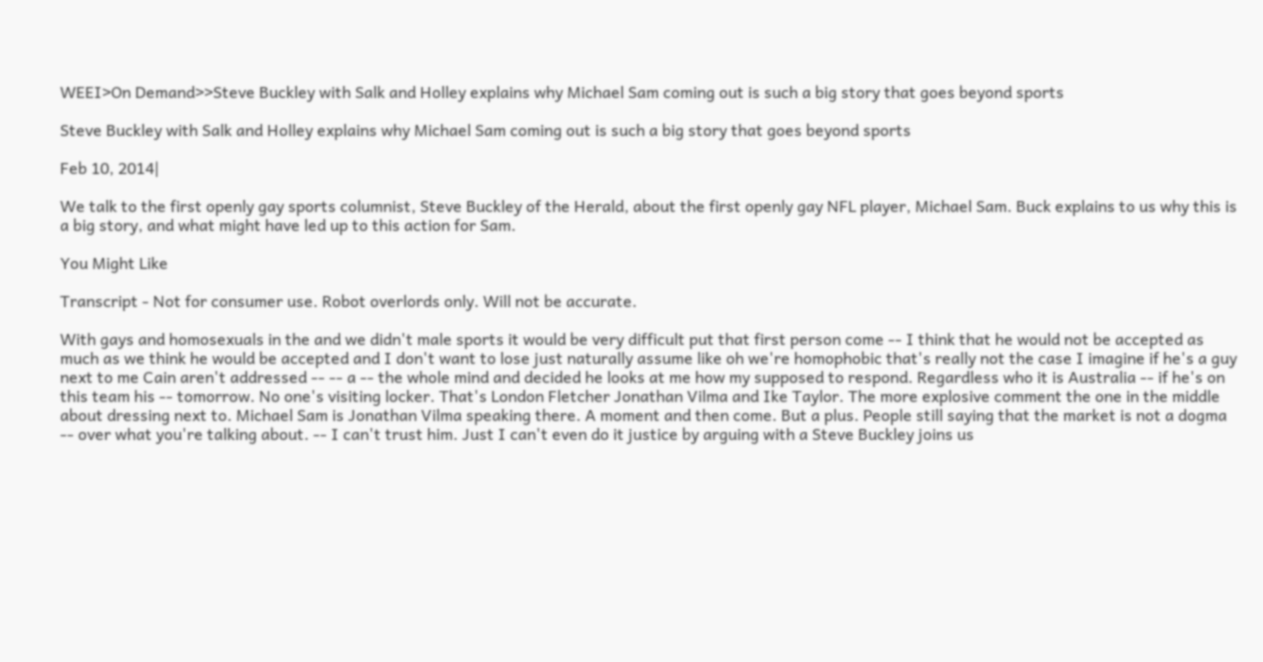WEEI>On Demand>>Steve Buckley with Salk and Holley explains why Michael Sam coming out is such a big story that goes beyond sports

Steve Buckley with Salk and Holley explains why Michael Sam coming out is such a big story that goes beyond sports

Feb 10, 2014|

We talk to the first openly gay sports columnist, Steve Buckley of the Herald, about the first openly gay NFL player, Michael Sam. Buck explains to us why this is a big story, and what might have led up to this action for Sam.

You Might Like

Transcript - Not for consumer use. Robot overlords only. Will not be accurate.

With gays and homosexuals in the and we didn't male sports it would be very difficult put that first person come -- I think that he would not be accepted as much as we think he would be accepted and I don't want to lose just naturally assume like oh we're homophobic that's really not the case I imagine if he's a guy next to me Cain aren't addressed -- -- a -- the whole mind and decided he looks at me how my supposed to respond. Regardless who it is Australia -- if he's on this team his -- tomorrow. No one's visiting locker. That's London Fletcher Jonathan Vilma and Ike Taylor. The more explosive comment the one in the middle about dressing next to. Michael Sam is Jonathan Vilma speaking there. A moment and then come. But a plus. People still saying that the market is not a dogma -- over what you're talking about. -- I can't trust him. Just I can't even do it justice by arguing with a Steve Buckley joins us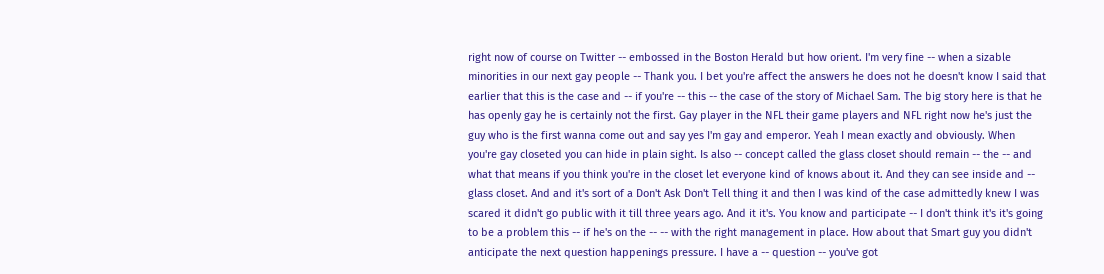right now of course on Twitter -- embossed in the Boston Herald but how orient. I'm very fine -- when a sizable minorities in our next gay people -- Thank you. I bet you're affect the answers he does not he doesn't know I said that earlier that this is the case and -- if you're -- this -- the case of the story of Michael Sam. The big story here is that he has openly gay he is certainly not the first. Gay player in the NFL their game players and NFL right now he's just the guy who is the first wanna come out and say yes I'm gay and emperor. Yeah I mean exactly and obviously. When you're gay closeted you can hide in plain sight. Is also -- concept called the glass closet should remain -- the -- and what that means if you think you're in the closet let everyone kind of knows about it. And they can see inside and -- glass closet. And and it's sort of a Don't Ask Don't Tell thing it and then I was kind of the case admittedly knew I was scared it didn't go public with it till three years ago. And it it's. You know and participate -- I don't think it's it's going to be a problem this -- if he's on the -- -- with the right management in place. How about that Smart guy you didn't anticipate the next question happenings pressure. I have a -- question -- you've got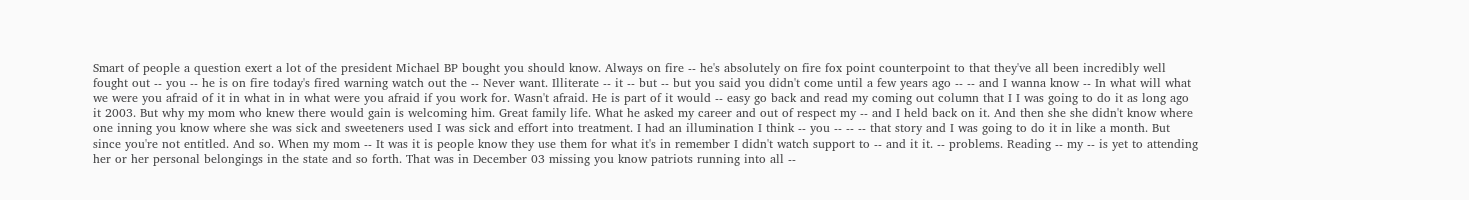Smart of people a question exert a lot of the president Michael BP bought you should know. Always on fire -- he's absolutely on fire fox point counterpoint to that they've all been incredibly well fought out -- you -- he is on fire today's fired warning watch out the -- Never want. Illiterate -- it -- but -- but you said you didn't come until a few years ago -- -- and I wanna know -- In what will what we were you afraid of it in what in in what were you afraid if you work for. Wasn't afraid. He is part of it would -- easy go back and read my coming out column that I I was going to do it as long ago it 2003. But why my mom who knew there would gain is welcoming him. Great family life. What he asked my career and out of respect my -- and I held back on it. And then she she didn't know where one inning you know where she was sick and sweeteners used I was sick and effort into treatment. I had an illumination I think -- you -- -- -- that story and I was going to do it in like a month. But since you're not entitled. And so. When my mom -- It was it is people know they use them for what it's in remember I didn't watch support to -- and it it. -- problems. Reading -- my -- is yet to attending her or her personal belongings in the state and so forth. That was in December 03 missing you know patriots running into all --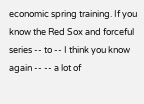economic spring training. If you know the Red Sox and forceful series -- to -- I think you know again -- -- a lot of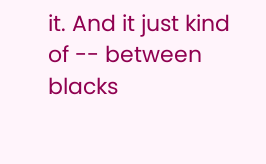it. And it just kind of -- between blacks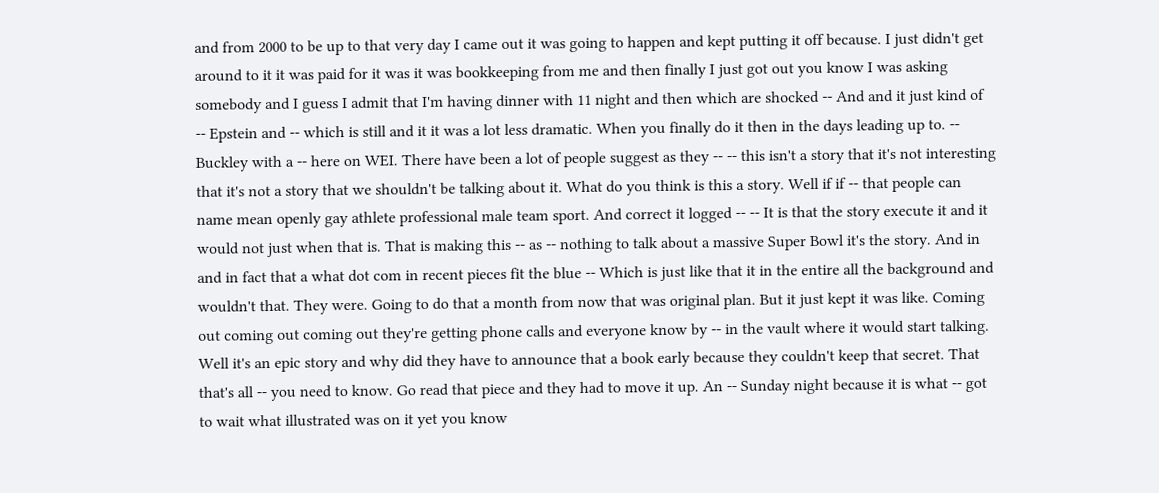and from 2000 to be up to that very day I came out it was going to happen and kept putting it off because. I just didn't get around to it it was paid for it was it was bookkeeping from me and then finally I just got out you know I was asking somebody and I guess I admit that I'm having dinner with 11 night and then which are shocked -- And and it just kind of -- Epstein and -- which is still and it it was a lot less dramatic. When you finally do it then in the days leading up to. -- Buckley with a -- here on WEI. There have been a lot of people suggest as they -- -- this isn't a story that it's not interesting that it's not a story that we shouldn't be talking about it. What do you think is this a story. Well if if -- that people can name mean openly gay athlete professional male team sport. And correct it logged -- -- It is that the story execute it and it would not just when that is. That is making this -- as -- nothing to talk about a massive Super Bowl it's the story. And in and in fact that a what dot com in recent pieces fit the blue -- Which is just like that it in the entire all the background and wouldn't that. They were. Going to do that a month from now that was original plan. But it just kept it was like. Coming out coming out coming out they're getting phone calls and everyone know by -- in the vault where it would start talking. Well it's an epic story and why did they have to announce that a book early because they couldn't keep that secret. That that's all -- you need to know. Go read that piece and they had to move it up. An -- Sunday night because it is what -- got to wait what illustrated was on it yet you know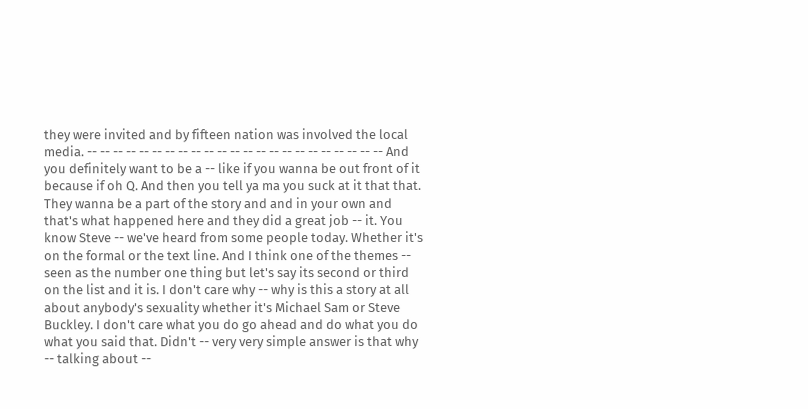they were invited and by fifteen nation was involved the local media. -- -- -- -- -- -- -- -- -- -- -- -- -- -- -- -- -- -- -- -- -- -- -- And you definitely want to be a -- like if you wanna be out front of it because if oh Q. And then you tell ya ma you suck at it that that. They wanna be a part of the story and and in your own and that's what happened here and they did a great job -- it. You know Steve -- we've heard from some people today. Whether it's on the formal or the text line. And I think one of the themes -- seen as the number one thing but let's say its second or third on the list and it is. I don't care why -- why is this a story at all about anybody's sexuality whether it's Michael Sam or Steve Buckley. I don't care what you do go ahead and do what you do what you said that. Didn't -- very very simple answer is that why -- talking about --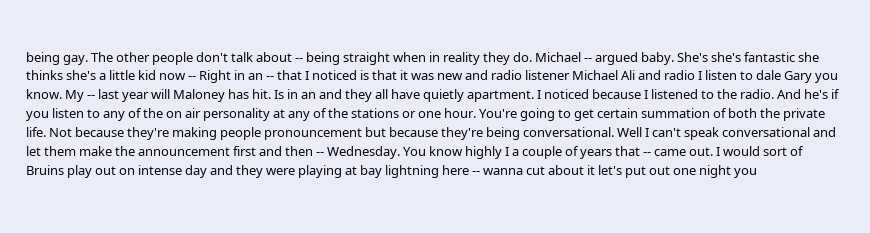being gay. The other people don't talk about -- being straight when in reality they do. Michael -- argued baby. She's she's fantastic she thinks she's a little kid now -- Right in an -- that I noticed is that it was new and radio listener Michael Ali and radio I listen to dale Gary you know. My -- last year will Maloney has hit. Is in an and they all have quietly apartment. I noticed because I listened to the radio. And he's if you listen to any of the on air personality at any of the stations or one hour. You're going to get certain summation of both the private life. Not because they're making people pronouncement but because they're being conversational. Well I can't speak conversational and let them make the announcement first and then -- Wednesday. You know highly I a couple of years that -- came out. I would sort of Bruins play out on intense day and they were playing at bay lightning here -- wanna cut about it let's put out one night you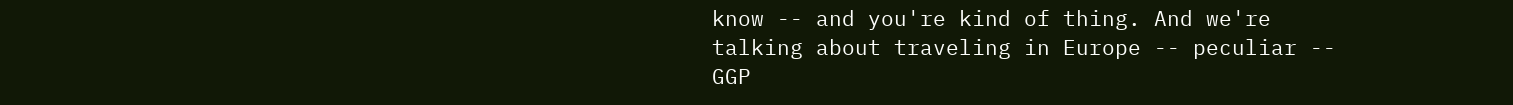know -- and you're kind of thing. And we're talking about traveling in Europe -- peculiar -- GGP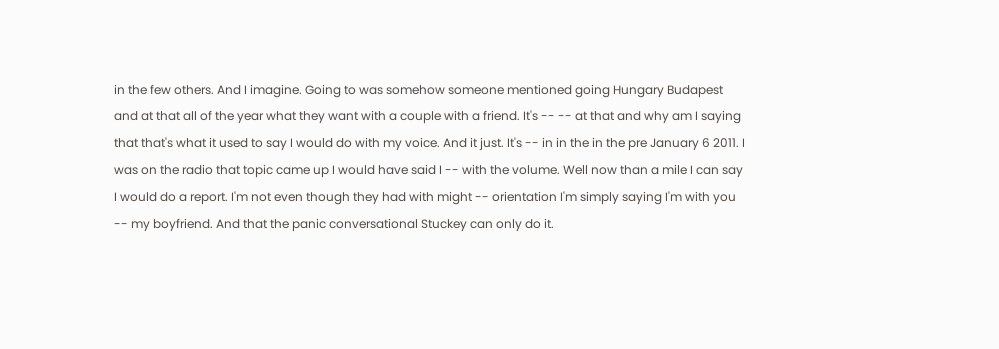in the few others. And I imagine. Going to was somehow someone mentioned going Hungary Budapest and at that all of the year what they want with a couple with a friend. It's -- -- at that and why am I saying that that's what it used to say I would do with my voice. And it just. It's -- in in the in the pre January 6 2011. I was on the radio that topic came up I would have said I -- with the volume. Well now than a mile I can say I would do a report. I'm not even though they had with might -- orientation I'm simply saying I'm with you -- my boyfriend. And that the panic conversational Stuckey can only do it.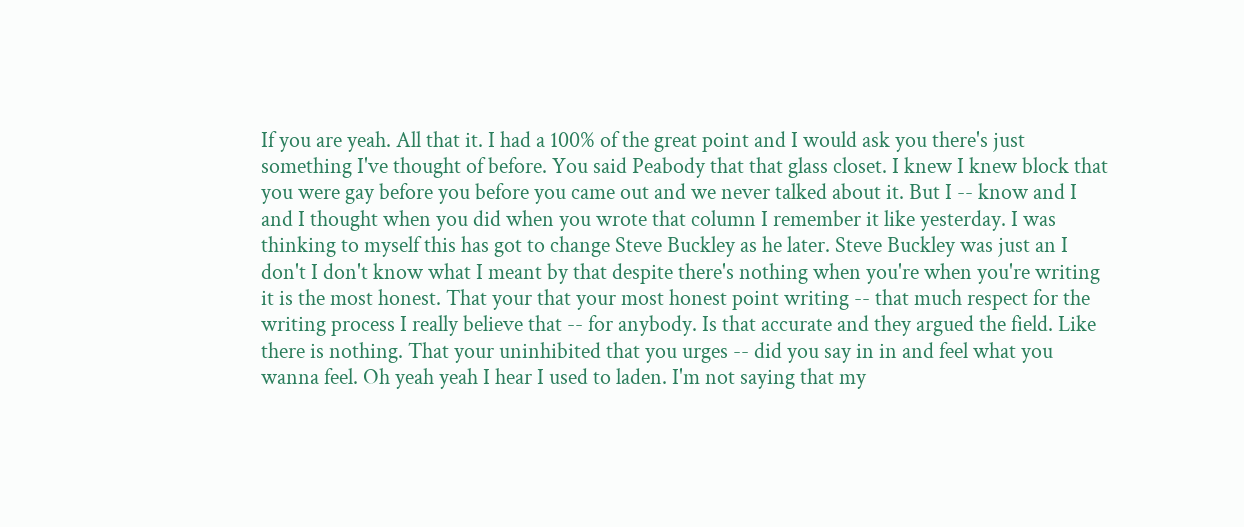If you are yeah. All that it. I had a 100% of the great point and I would ask you there's just something I've thought of before. You said Peabody that that glass closet. I knew I knew block that you were gay before you before you came out and we never talked about it. But I -- know and I and I thought when you did when you wrote that column I remember it like yesterday. I was thinking to myself this has got to change Steve Buckley as he later. Steve Buckley was just an I don't I don't know what I meant by that despite there's nothing when you're when you're writing it is the most honest. That your that your most honest point writing -- that much respect for the writing process I really believe that -- for anybody. Is that accurate and they argued the field. Like there is nothing. That your uninhibited that you urges -- did you say in in and feel what you wanna feel. Oh yeah yeah I hear I used to laden. I'm not saying that my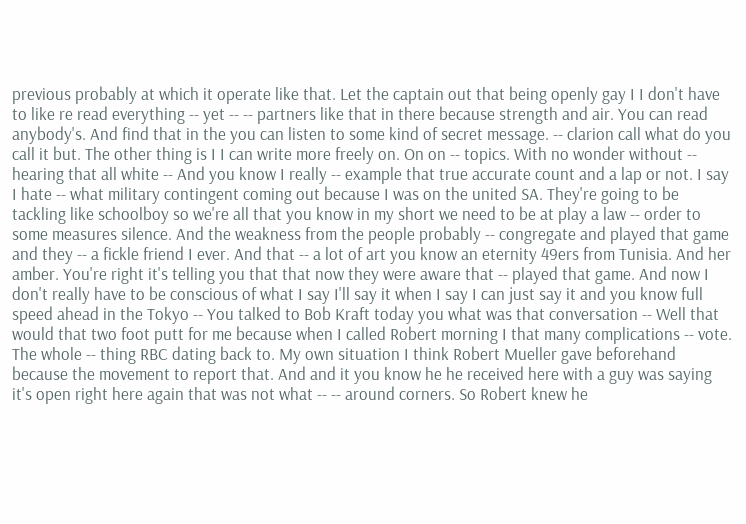previous probably at which it operate like that. Let the captain out that being openly gay I I don't have to like re read everything -- yet -- -- partners like that in there because strength and air. You can read anybody's. And find that in the you can listen to some kind of secret message. -- clarion call what do you call it but. The other thing is I I can write more freely on. On on -- topics. With no wonder without -- hearing that all white -- And you know I really -- example that true accurate count and a lap or not. I say I hate -- what military contingent coming out because I was on the united SA. They're going to be tackling like schoolboy so we're all that you know in my short we need to be at play a law -- order to some measures silence. And the weakness from the people probably -- congregate and played that game and they -- a fickle friend I ever. And that -- a lot of art you know an eternity 49ers from Tunisia. And her amber. You're right it's telling you that that now they were aware that -- played that game. And now I don't really have to be conscious of what I say I'll say it when I say I can just say it and you know full speed ahead in the Tokyo -- You talked to Bob Kraft today you what was that conversation -- Well that would that two foot putt for me because when I called Robert morning I that many complications -- vote. The whole -- thing RBC dating back to. My own situation I think Robert Mueller gave beforehand because the movement to report that. And and it you know he he received here with a guy was saying it's open right here again that was not what -- -- around corners. So Robert knew he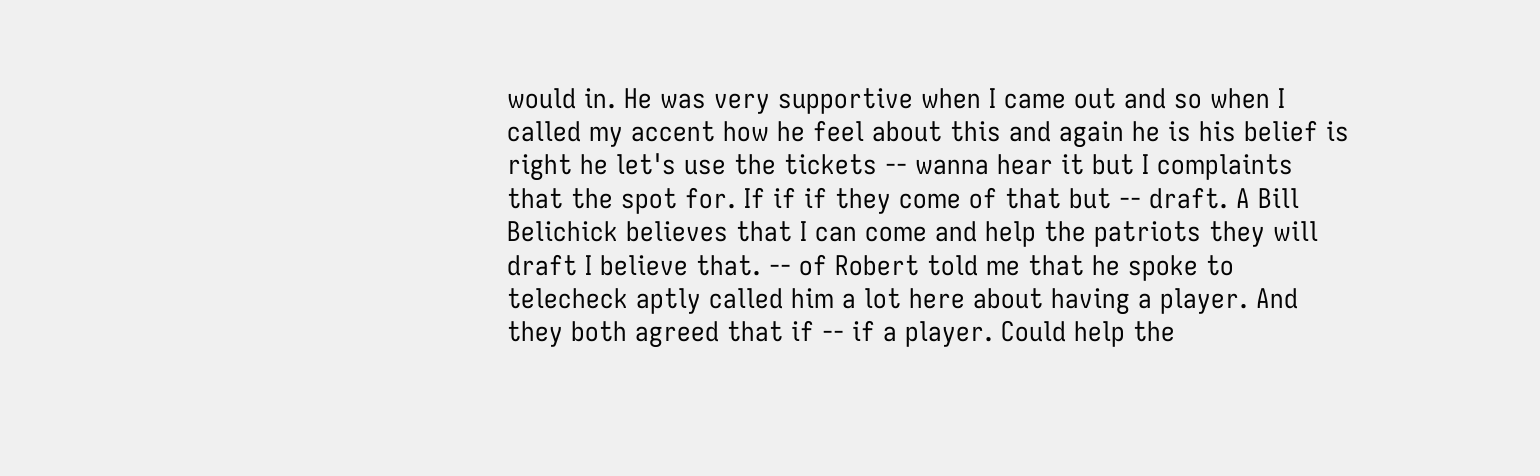would in. He was very supportive when I came out and so when I called my accent how he feel about this and again he is his belief is right he let's use the tickets -- wanna hear it but I complaints that the spot for. If if if they come of that but -- draft. A Bill Belichick believes that I can come and help the patriots they will draft I believe that. -- of Robert told me that he spoke to telecheck aptly called him a lot here about having a player. And they both agreed that if -- if a player. Could help the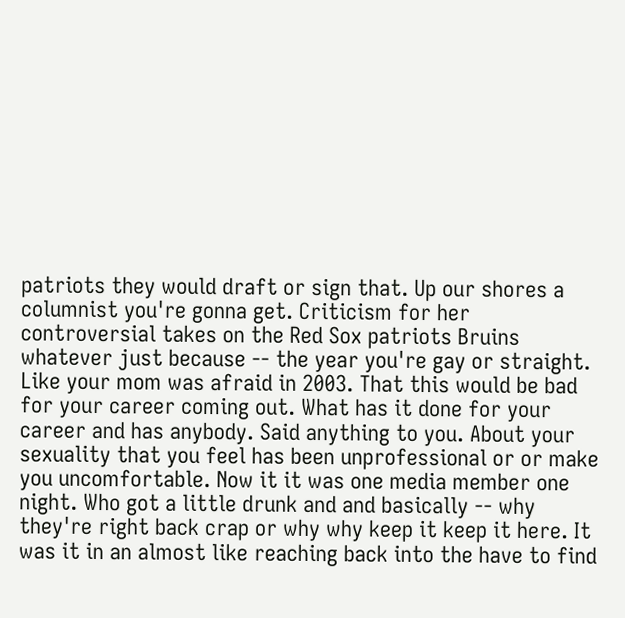patriots they would draft or sign that. Up our shores a columnist you're gonna get. Criticism for her controversial takes on the Red Sox patriots Bruins whatever just because -- the year you're gay or straight. Like your mom was afraid in 2003. That this would be bad for your career coming out. What has it done for your career and has anybody. Said anything to you. About your sexuality that you feel has been unprofessional or or make you uncomfortable. Now it it was one media member one night. Who got a little drunk and and basically -- why they're right back crap or why why keep it keep it here. It was it in an almost like reaching back into the have to find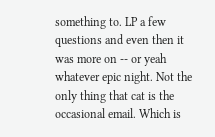something to. LP a few questions and even then it was more on -- or yeah whatever epic night. Not the only thing that cat is the occasional email. Which is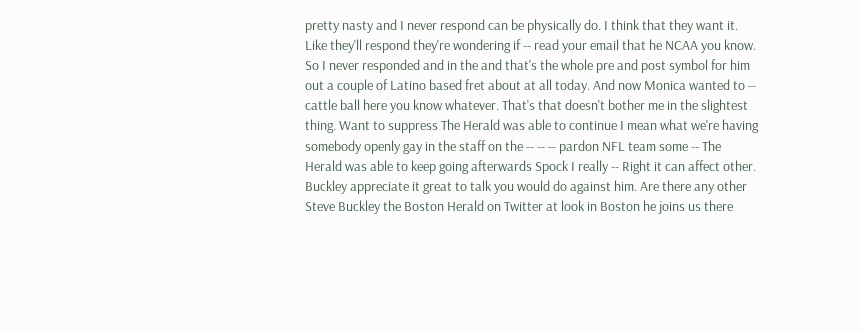pretty nasty and I never respond can be physically do. I think that they want it. Like they'll respond they're wondering if -- read your email that he NCAA you know. So I never responded and in the and that's the whole pre and post symbol for him out a couple of Latino based fret about at all today. And now Monica wanted to -- cattle ball here you know whatever. That's that doesn't bother me in the slightest thing. Want to suppress The Herald was able to continue I mean what we're having somebody openly gay in the staff on the -- -- -- pardon NFL team some -- The Herald was able to keep going afterwards Spock I really -- Right it can affect other. Buckley appreciate it great to talk you would do against him. Are there any other Steve Buckley the Boston Herald on Twitter at look in Boston he joins us there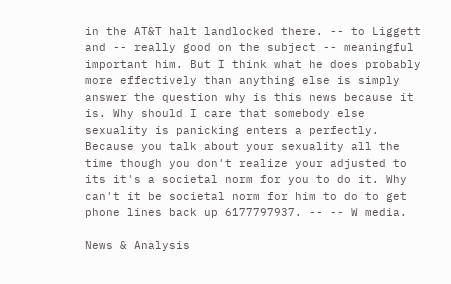in the AT&T halt landlocked there. -- to Liggett and -- really good on the subject -- meaningful important him. But I think what he does probably more effectively than anything else is simply answer the question why is this news because it is. Why should I care that somebody else sexuality is panicking enters a perfectly. Because you talk about your sexuality all the time though you don't realize your adjusted to its it's a societal norm for you to do it. Why can't it be societal norm for him to do to get phone lines back up 6177797937. -- -- W media.

News & Analysis